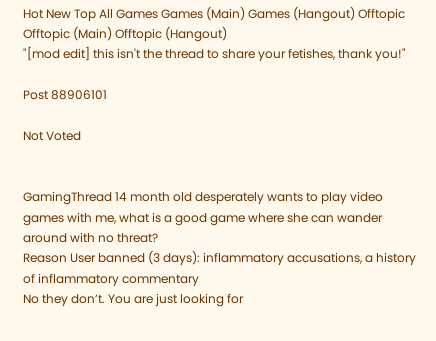Hot New Top All Games Games (Main) Games (Hangout) Offtopic Offtopic (Main) Offtopic (Hangout)
"[mod edit] this isn't the thread to share your fetishes, thank you!"

Post 88906101

Not Voted


GamingThread 14 month old desperately wants to play video games with me, what is a good game where she can wander around with no threat?
Reason User banned (3 days): inflammatory accusations, a history of inflammatory commentary
No they don’t. You are just looking for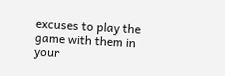excuses to play the game with them in your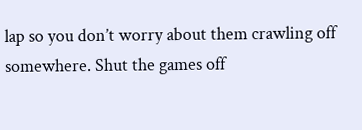lap so you don’t worry about them crawling off somewhere. Shut the games off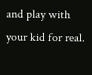and play with your kid for real.